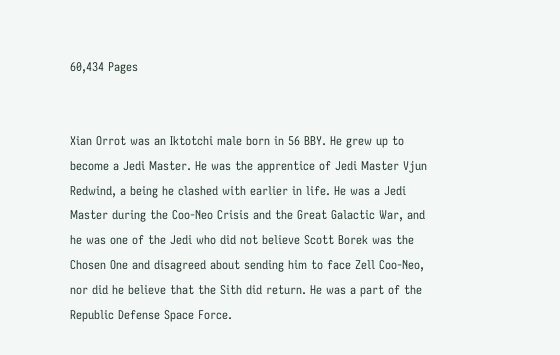60,434 Pages


Xian Orrot was an Iktotchi male born in 56 BBY. He grew up to become a Jedi Master. He was the apprentice of Jedi Master Vjun Redwind, a being he clashed with earlier in life. He was a Jedi Master during the Coo-Neo Crisis and the Great Galactic War, and he was one of the Jedi who did not believe Scott Borek was the Chosen One and disagreed about sending him to face Zell Coo-Neo, nor did he believe that the Sith did return. He was a part of the Republic Defense Space Force.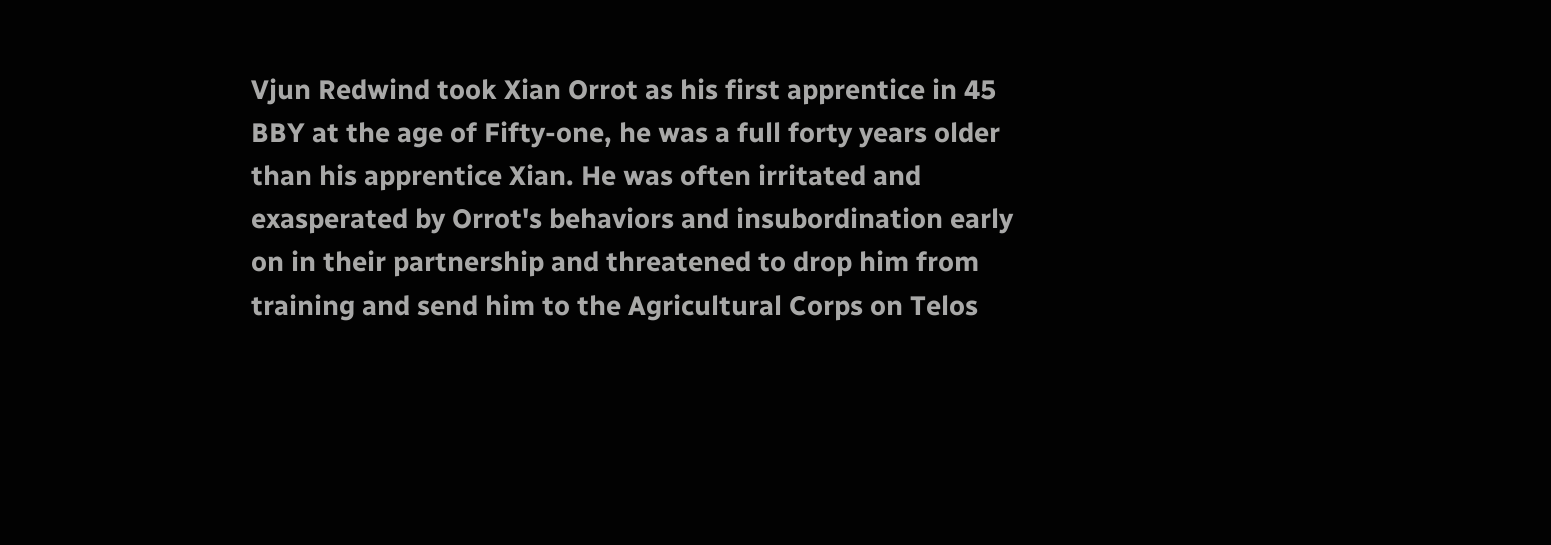Vjun Redwind took Xian Orrot as his first apprentice in 45 BBY at the age of Fifty-one, he was a full forty years older than his apprentice Xian. He was often irritated and exasperated by Orrot's behaviors and insubordination early on in their partnership and threatened to drop him from training and send him to the Agricultural Corps on Telos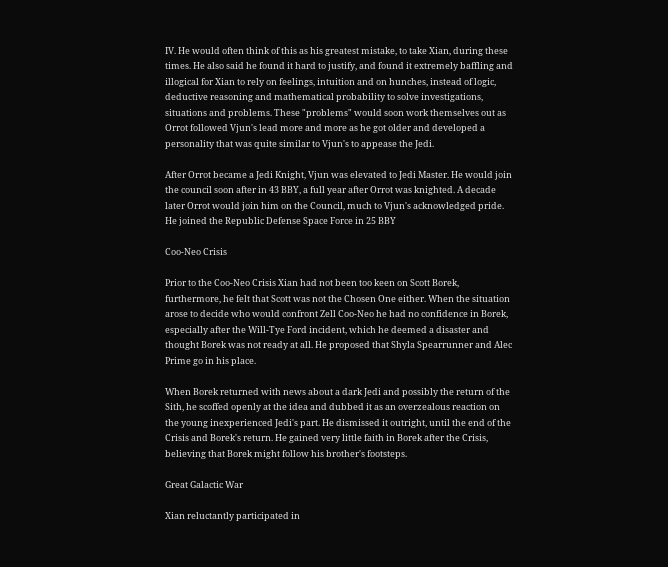IV. He would often think of this as his greatest mistake, to take Xian, during these times. He also said he found it hard to justify, and found it extremely baffling and illogical for Xian to rely on feelings, intuition and on hunches, instead of logic, deductive reasoning and mathematical probability to solve investigations, situations and problems. These "problems" would soon work themselves out as Orrot followed Vjun's lead more and more as he got older and developed a personality that was quite similar to Vjun's to appease the Jedi.

After Orrot became a Jedi Knight, Vjun was elevated to Jedi Master. He would join the council soon after in 43 BBY, a full year after Orrot was knighted. A decade later Orrot would join him on the Council, much to Vjun's acknowledged pride. He joined the Republic Defense Space Force in 25 BBY

Coo-Neo Crisis

Prior to the Coo-Neo Crisis Xian had not been too keen on Scott Borek, furthermore, he felt that Scott was not the Chosen One either. When the situation arose to decide who would confront Zell Coo-Neo he had no confidence in Borek, especially after the Will-Tye Ford incident, which he deemed a disaster and thought Borek was not ready at all. He proposed that Shyla Spearrunner and Alec Prime go in his place.

When Borek returned with news about a dark Jedi and possibly the return of the Sith, he scoffed openly at the idea and dubbed it as an overzealous reaction on the young inexperienced Jedi's part. He dismissed it outright, until the end of the Crisis and Borek's return. He gained very little faith in Borek after the Crisis, believing that Borek might follow his brother's footsteps.

Great Galactic War

Xian reluctantly participated in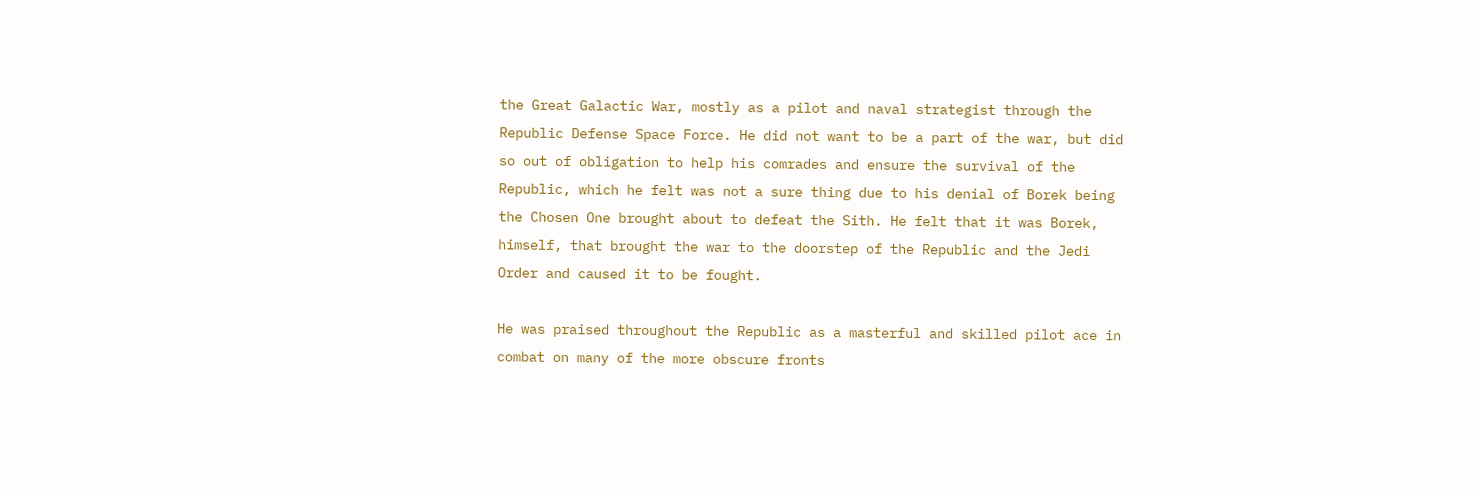the Great Galactic War, mostly as a pilot and naval strategist through the Republic Defense Space Force. He did not want to be a part of the war, but did so out of obligation to help his comrades and ensure the survival of the Republic, which he felt was not a sure thing due to his denial of Borek being the Chosen One brought about to defeat the Sith. He felt that it was Borek, himself, that brought the war to the doorstep of the Republic and the Jedi Order and caused it to be fought.

He was praised throughout the Republic as a masterful and skilled pilot ace in combat on many of the more obscure fronts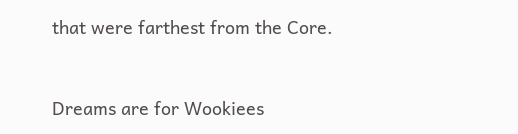that were farthest from the Core.


Dreams are for Wookiees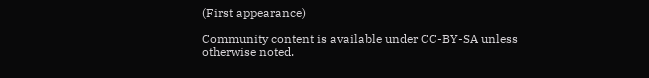(First appearance)

Community content is available under CC-BY-SA unless otherwise noted.